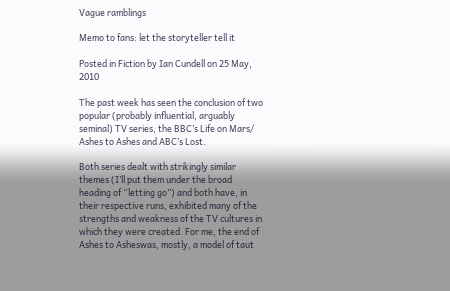Vague ramblings

Memo to fans: let the storyteller tell it

Posted in Fiction by Ian Cundell on 25 May, 2010

The past week has seen the conclusion of two popular (probably influential, arguably seminal) TV series, the BBC’s Life on Mars/ Ashes to Ashes and ABC’s Lost.

Both series dealt with strikingly similar themes (I’ll put them under the broad heading of “letting go”) and both have, in their respective runs, exhibited many of the strengths and weakness of the TV cultures in which they were created. For me, the end of Ashes to Asheswas, mostly, a model of taut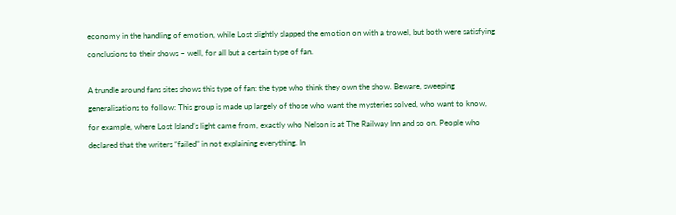economy in the handling of emotion, while Lost slightly slapped the emotion on with a trowel, but both were satisfying conclusions to their shows – well, for all but a certain type of fan.

A trundle around fans sites shows this type of fan: the type who think they own the show. Beware, sweeping generalisations to follow: This group is made up largely of those who want the mysteries solved, who want to know, for example, where Lost Island’s light came from, exactly who Nelson is at The Railway Inn and so on. People who declared that the writers “failed” in not explaining everything. In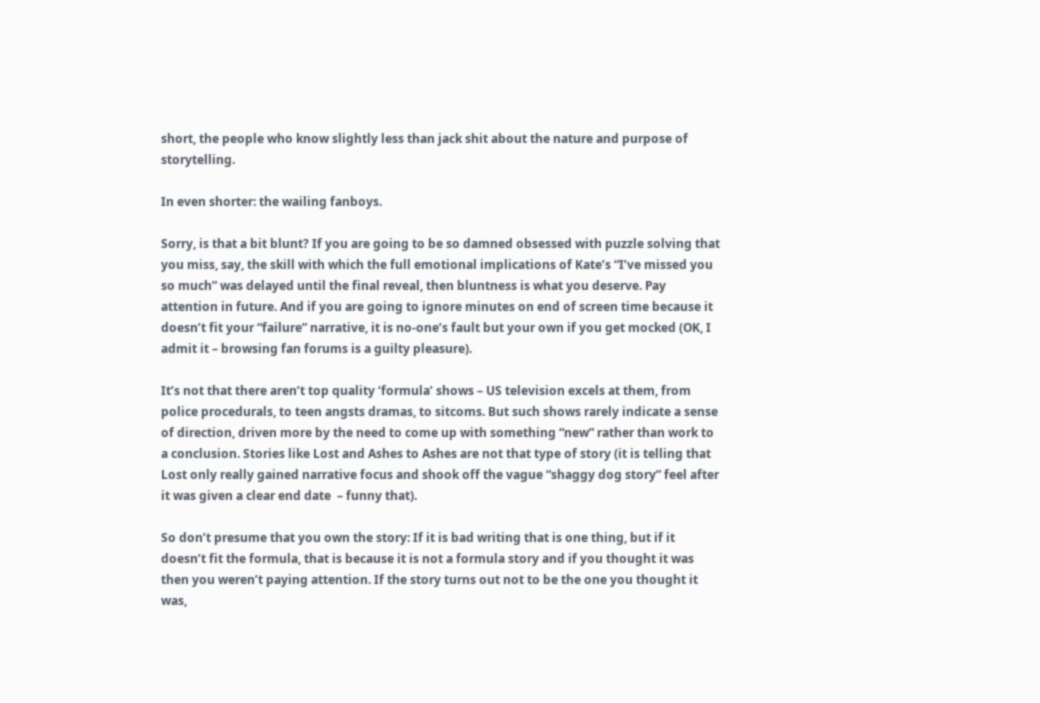short, the people who know slightly less than jack shit about the nature and purpose of storytelling.

In even shorter: the wailing fanboys.

Sorry, is that a bit blunt? If you are going to be so damned obsessed with puzzle solving that you miss, say, the skill with which the full emotional implications of Kate’s “I’ve missed you so much” was delayed until the final reveal, then bluntness is what you deserve. Pay attention in future. And if you are going to ignore minutes on end of screen time because it doesn’t fit your “failure” narrative, it is no-one’s fault but your own if you get mocked (OK, I admit it – browsing fan forums is a guilty pleasure).

It’s not that there aren’t top quality ‘formula’ shows – US television excels at them, from police procedurals, to teen angsts dramas, to sitcoms. But such shows rarely indicate a sense of direction, driven more by the need to come up with something “new” rather than work to a conclusion. Stories like Lost and Ashes to Ashes are not that type of story (it is telling that Lost only really gained narrative focus and shook off the vague “shaggy dog story” feel after it was given a clear end date  – funny that).

So don’t presume that you own the story: If it is bad writing that is one thing, but if it doesn’t fit the formula, that is because it is not a formula story and if you thought it was then you weren’t paying attention. If the story turns out not to be the one you thought it was,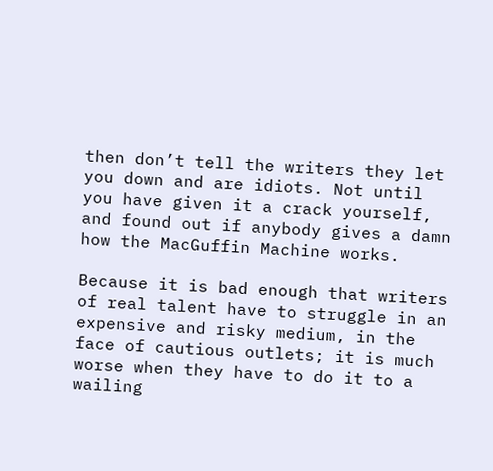then don’t tell the writers they let you down and are idiots. Not until you have given it a crack yourself, and found out if anybody gives a damn how the MacGuffin Machine works.

Because it is bad enough that writers of real talent have to struggle in an expensive and risky medium, in the face of cautious outlets; it is much worse when they have to do it to a wailing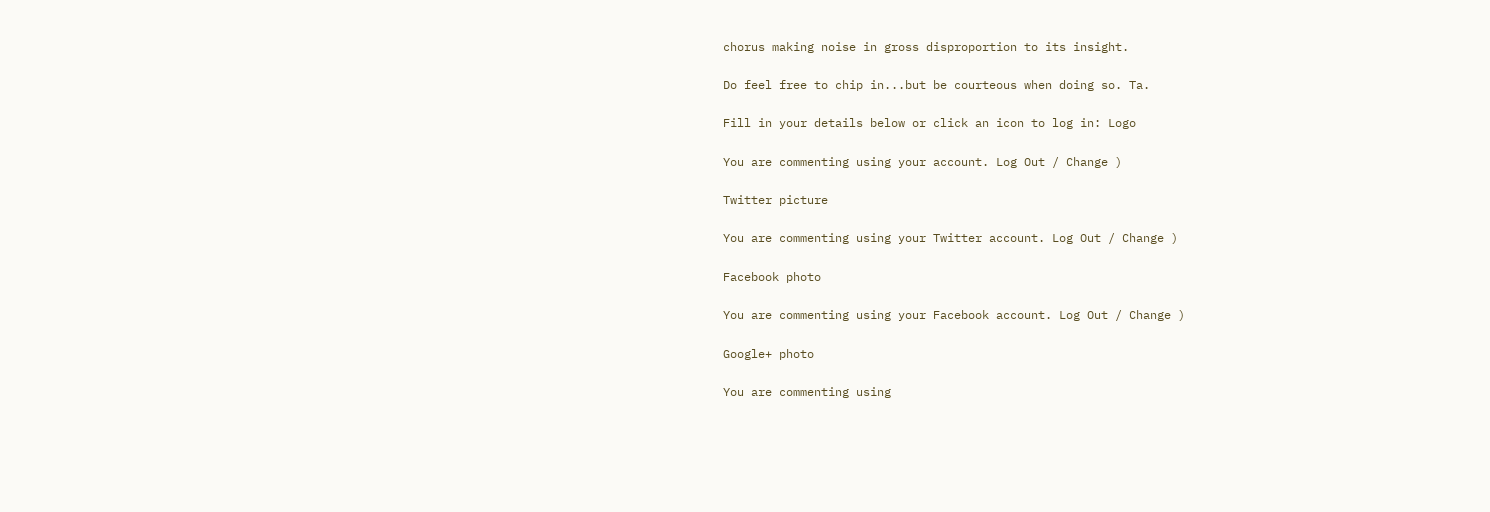chorus making noise in gross disproportion to its insight.

Do feel free to chip in...but be courteous when doing so. Ta.

Fill in your details below or click an icon to log in: Logo

You are commenting using your account. Log Out / Change )

Twitter picture

You are commenting using your Twitter account. Log Out / Change )

Facebook photo

You are commenting using your Facebook account. Log Out / Change )

Google+ photo

You are commenting using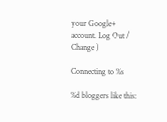your Google+ account. Log Out / Change )

Connecting to %s

%d bloggers like this: